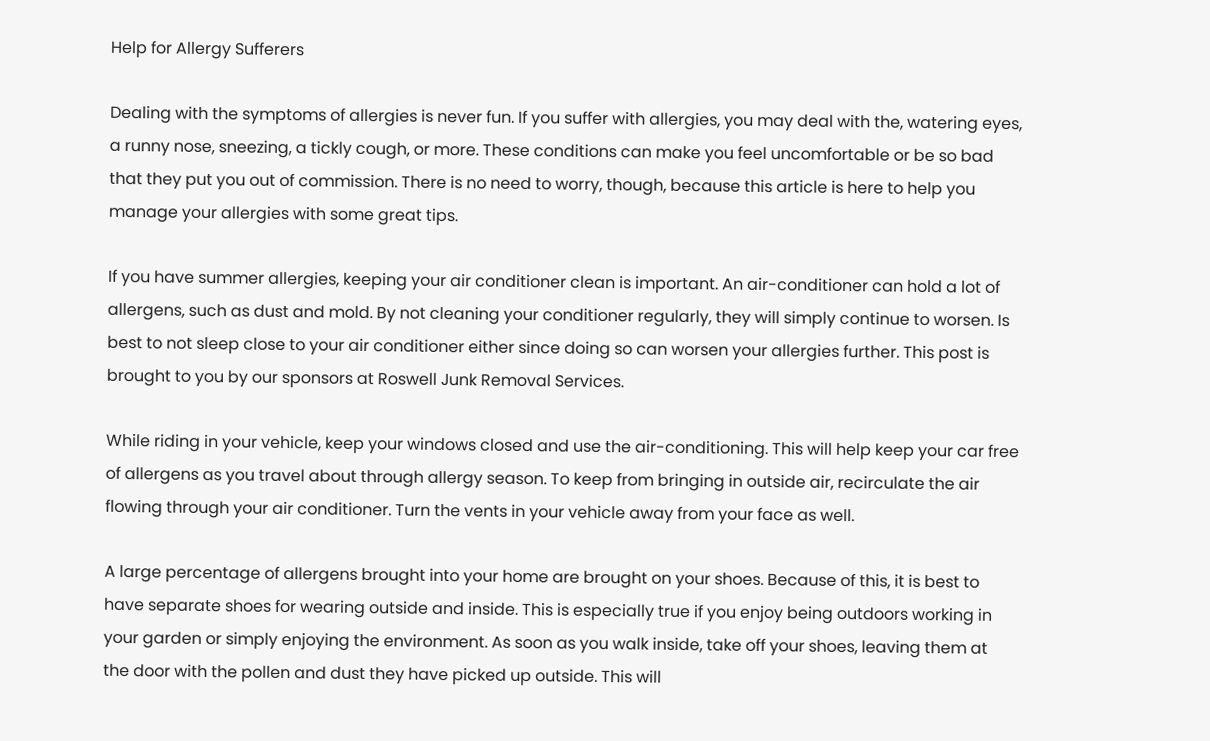Help for Allergy Sufferers

Dealing with the symptoms of allergies is never fun. If you suffer with allergies, you may deal with the, watering eyes, a runny nose, sneezing, a tickly cough, or more. These conditions can make you feel uncomfortable or be so bad that they put you out of commission. There is no need to worry, though, because this article is here to help you manage your allergies with some great tips.

If you have summer allergies, keeping your air conditioner clean is important. An air-conditioner can hold a lot of allergens, such as dust and mold. By not cleaning your conditioner regularly, they will simply continue to worsen. Is best to not sleep close to your air conditioner either since doing so can worsen your allergies further. This post is brought to you by our sponsors at Roswell Junk Removal Services.

While riding in your vehicle, keep your windows closed and use the air-conditioning. This will help keep your car free of allergens as you travel about through allergy season. To keep from bringing in outside air, recirculate the air flowing through your air conditioner. Turn the vents in your vehicle away from your face as well.

A large percentage of allergens brought into your home are brought on your shoes. Because of this, it is best to have separate shoes for wearing outside and inside. This is especially true if you enjoy being outdoors working in your garden or simply enjoying the environment. As soon as you walk inside, take off your shoes, leaving them at the door with the pollen and dust they have picked up outside. This will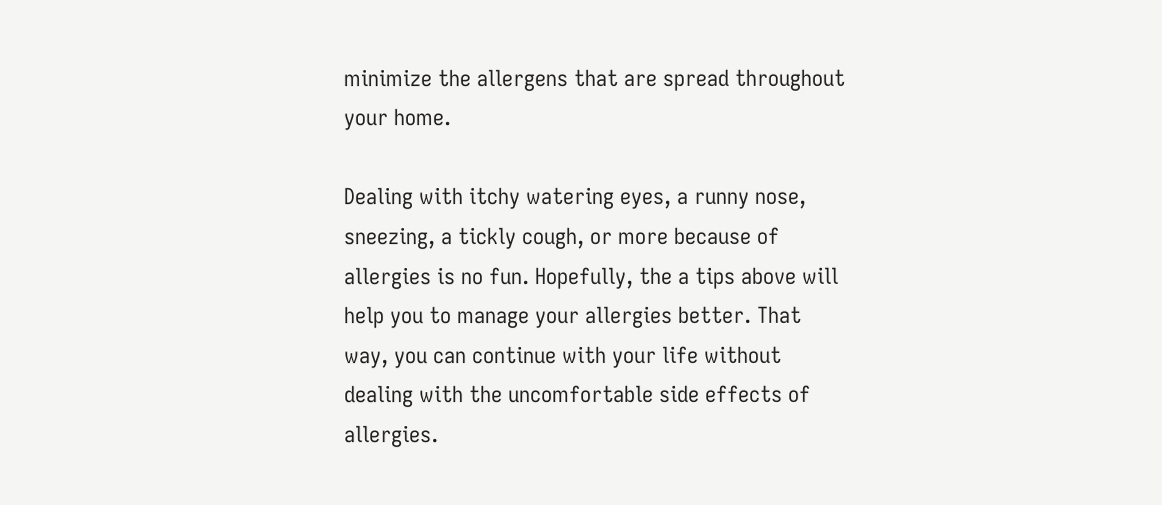minimize the allergens that are spread throughout your home.

Dealing with itchy watering eyes, a runny nose, sneezing, a tickly cough, or more because of allergies is no fun. Hopefully, the a tips above will help you to manage your allergies better. That way, you can continue with your life without dealing with the uncomfortable side effects of allergies.